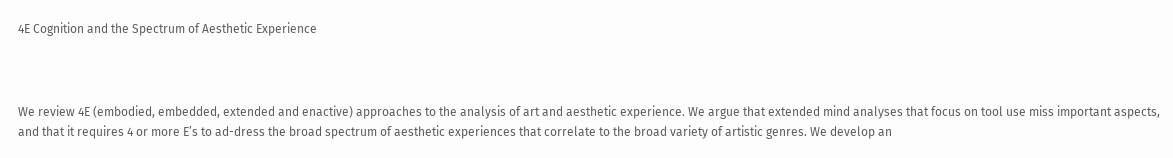4E Cognition and the Spectrum of Aesthetic Experience



We review 4E (embodied, embedded, extended and enactive) approaches to the analysis of art and aesthetic experience. We argue that extended mind analyses that focus on tool use miss important aspects, and that it requires 4 or more E’s to ad-dress the broad spectrum of aesthetic experiences that correlate to the broad variety of artistic genres. We develop an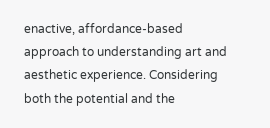enactive, affordance-based approach to understanding art and aesthetic experience. Considering both the potential and the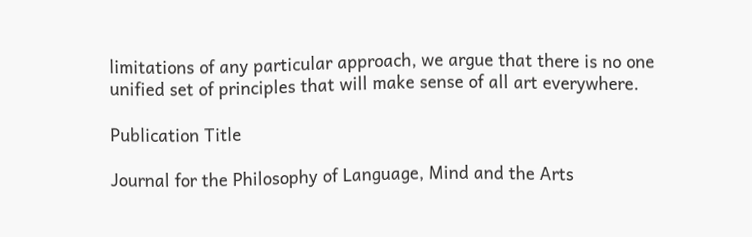limitations of any particular approach, we argue that there is no one unified set of principles that will make sense of all art everywhere.

Publication Title

Journal for the Philosophy of Language, Mind and the Arts